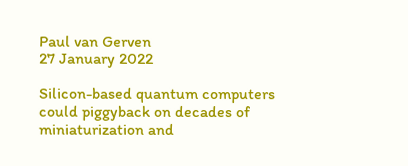Paul van Gerven
27 January 2022

Silicon-based quantum computers could piggyback on decades of miniaturization and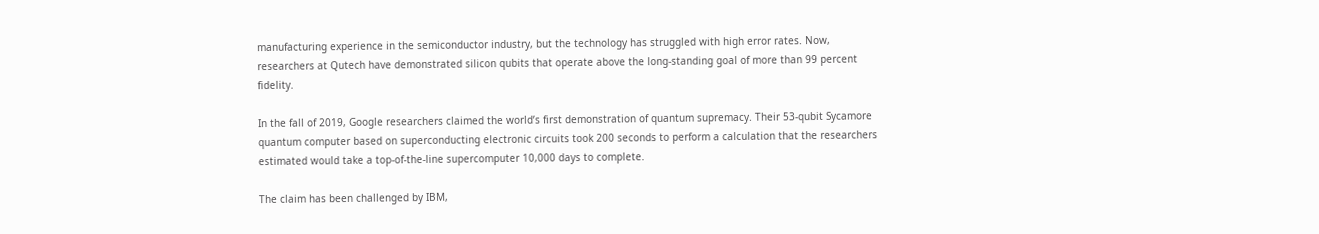manufacturing experience in the semiconductor industry, but the technology has struggled with high error rates. Now, researchers at Qutech have demonstrated silicon qubits that operate above the long-standing goal of more than 99 percent fidelity.

In the fall of 2019, Google researchers claimed the world’s first demonstration of quantum supremacy. Their 53-qubit Sycamore quantum computer based on superconducting electronic circuits took 200 seconds to perform a calculation that the researchers estimated would take a top-of-the-line supercomputer 10,000 days to complete.

The claim has been challenged by IBM,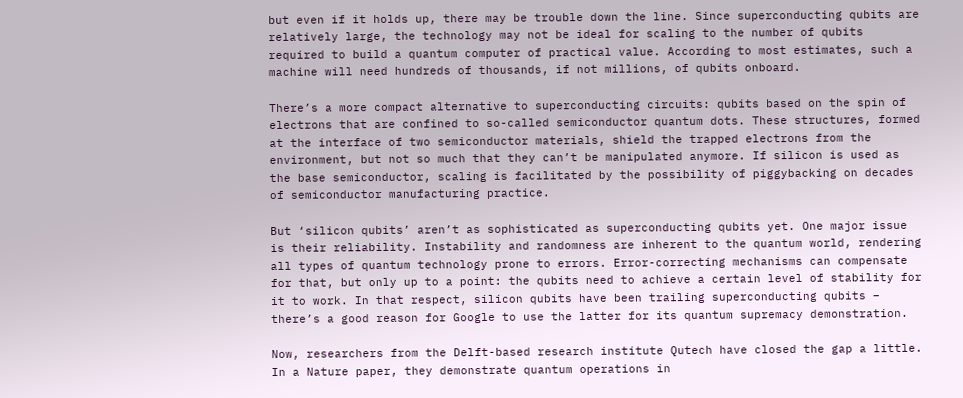but even if it holds up, there may be trouble down the line. Since superconducting qubits are relatively large, the technology may not be ideal for scaling to the number of qubits required to build a quantum computer of practical value. According to most estimates, such a machine will need hundreds of thousands, if not millions, of qubits onboard.

There’s a more compact alternative to superconducting circuits: qubits based on the spin of electrons that are confined to so-called semiconductor quantum dots. These structures, formed at the interface of two semiconductor materials, shield the trapped electrons from the environment, but not so much that they can’t be manipulated anymore. If silicon is used as the base semiconductor, scaling is facilitated by the possibility of piggybacking on decades of semiconductor manufacturing practice.

But ‘silicon qubits’ aren’t as sophisticated as superconducting qubits yet. One major issue is their reliability. Instability and randomness are inherent to the quantum world, rendering all types of quantum technology prone to errors. Error-correcting mechanisms can compensate for that, but only up to a point: the qubits need to achieve a certain level of stability for it to work. In that respect, silicon qubits have been trailing superconducting qubits – there’s a good reason for Google to use the latter for its quantum supremacy demonstration.

Now, researchers from the Delft-based research institute Qutech have closed the gap a little. In a Nature paper, they demonstrate quantum operations in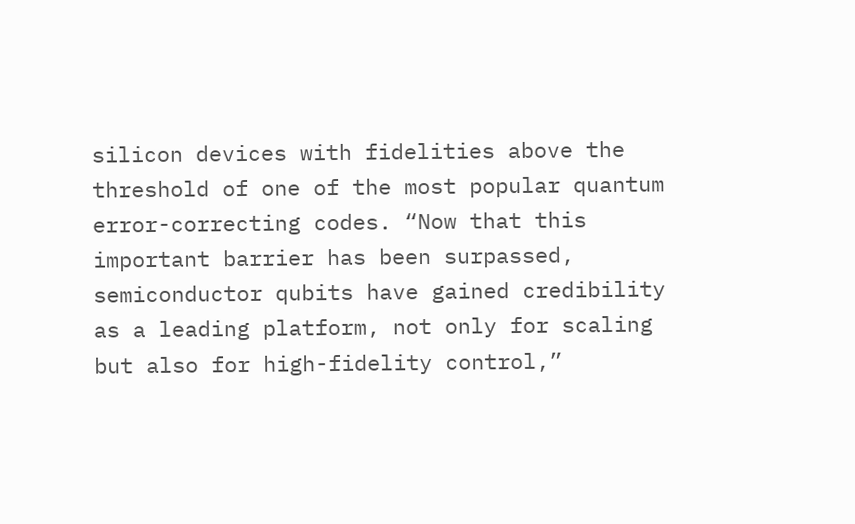silicon devices with fidelities above the threshold of one of the most popular quantum error-correcting codes. “Now that this important barrier has been surpassed, semiconductor qubits have gained credibility as a leading platform, not only for scaling but also for high-fidelity control,”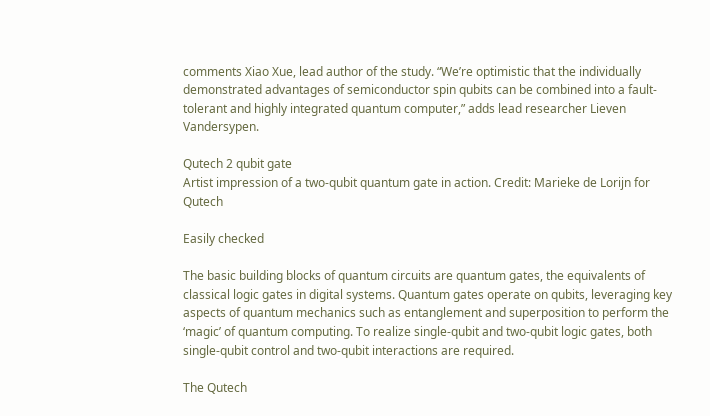comments Xiao Xue, lead author of the study. “We’re optimistic that the individually demonstrated advantages of semiconductor spin qubits can be combined into a fault-tolerant and highly integrated quantum computer,” adds lead researcher Lieven Vandersypen.

Qutech 2 qubit gate
Artist impression of a two-qubit quantum gate in action. Credit: Marieke de Lorijn for Qutech

Easily checked

The basic building blocks of quantum circuits are quantum gates, the equivalents of classical logic gates in digital systems. Quantum gates operate on qubits, leveraging key aspects of quantum mechanics such as entanglement and superposition to perform the ‘magic’ of quantum computing. To realize single-qubit and two-qubit logic gates, both single-qubit control and two-qubit interactions are required.

The Qutech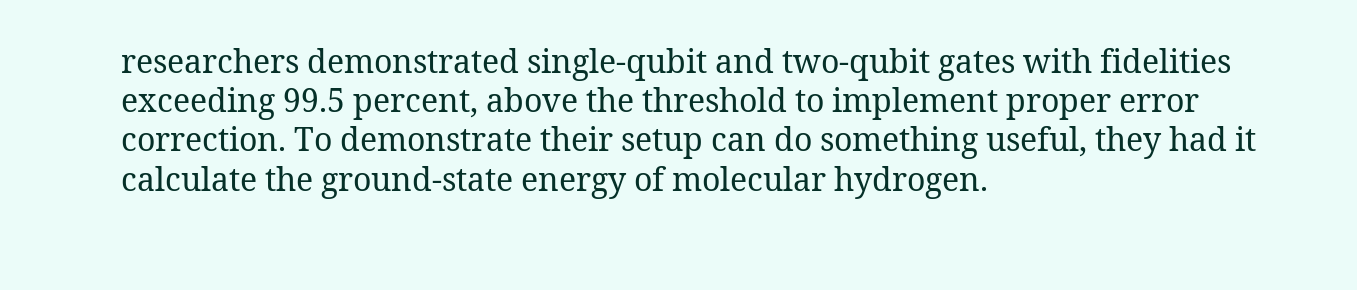researchers demonstrated single-qubit and two-qubit gates with fidelities exceeding 99.5 percent, above the threshold to implement proper error correction. To demonstrate their setup can do something useful, they had it calculate the ground-state energy of molecular hydrogen.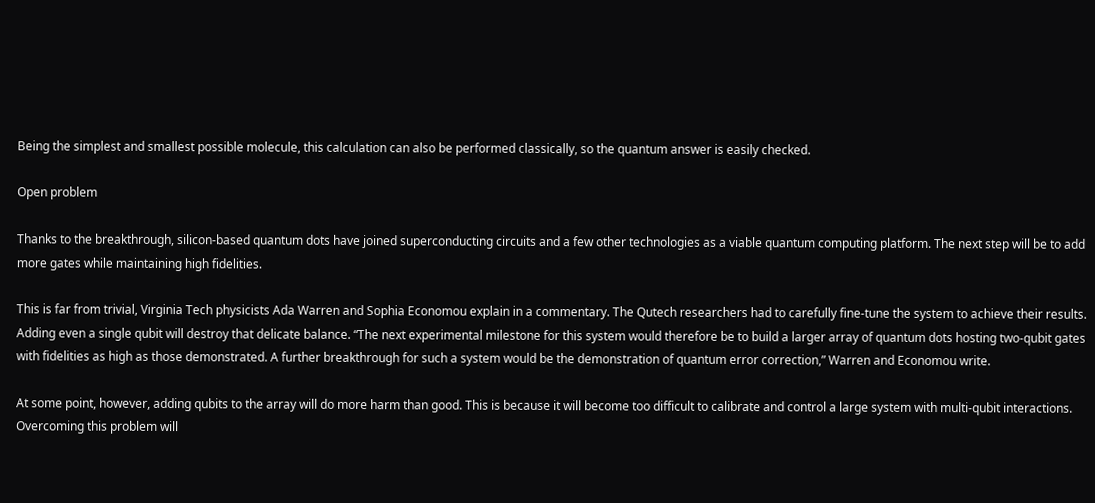Being the simplest and smallest possible molecule, this calculation can also be performed classically, so the quantum answer is easily checked.

Open problem

Thanks to the breakthrough, silicon-based quantum dots have joined superconducting circuits and a few other technologies as a viable quantum computing platform. The next step will be to add more gates while maintaining high fidelities.

This is far from trivial, Virginia Tech physicists Ada Warren and Sophia Economou explain in a commentary. The Qutech researchers had to carefully fine-tune the system to achieve their results. Adding even a single qubit will destroy that delicate balance. “The next experimental milestone for this system would therefore be to build a larger array of quantum dots hosting two-qubit gates with fidelities as high as those demonstrated. A further breakthrough for such a system would be the demonstration of quantum error correction,” Warren and Economou write.

At some point, however, adding qubits to the array will do more harm than good. This is because it will become too difficult to calibrate and control a large system with multi-qubit interactions. Overcoming this problem will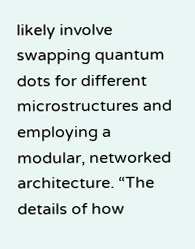likely involve swapping quantum dots for different microstructures and employing a modular, networked architecture. “The details of how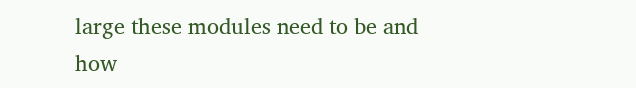large these modules need to be and how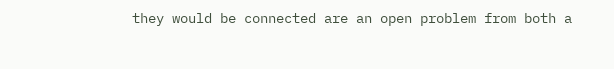they would be connected are an open problem from both a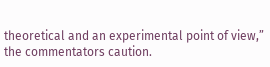theoretical and an experimental point of view,” the commentators caution.